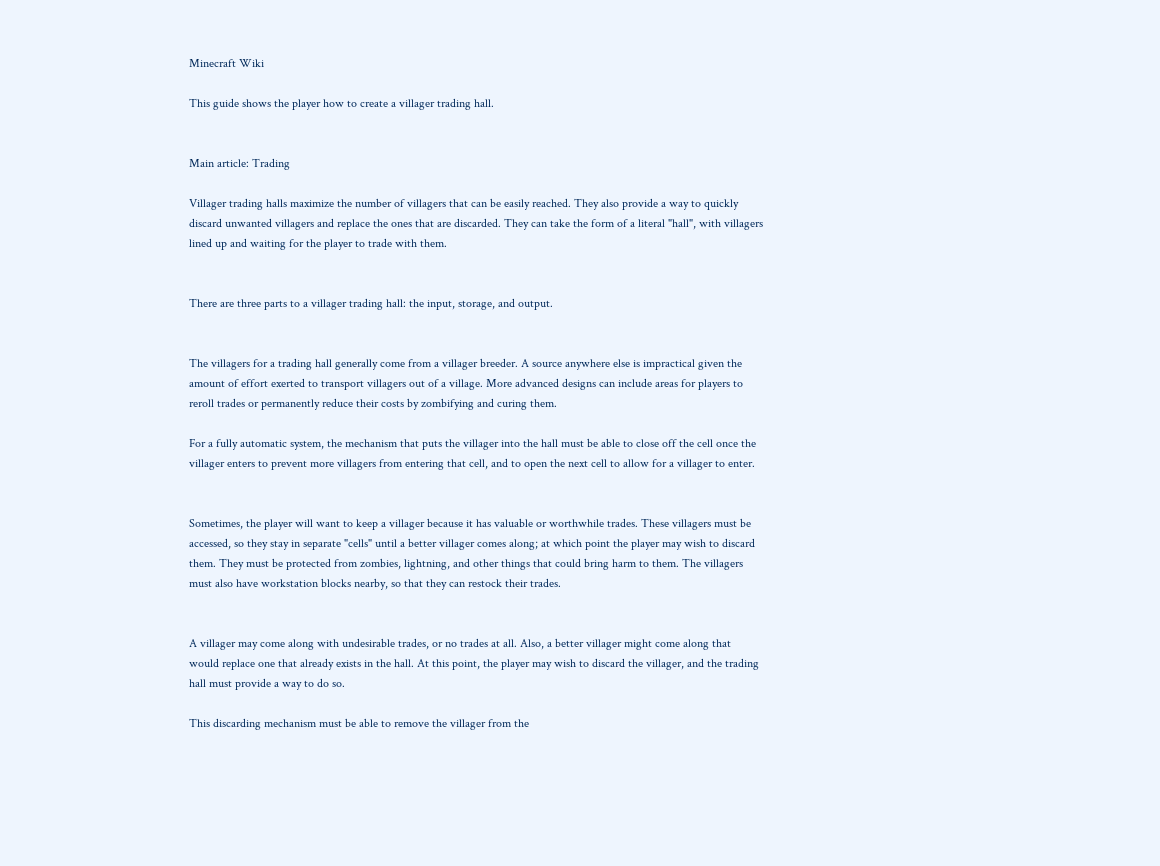Minecraft Wiki

This guide shows the player how to create a villager trading hall.


Main article: Trading

Villager trading halls maximize the number of villagers that can be easily reached. They also provide a way to quickly discard unwanted villagers and replace the ones that are discarded. They can take the form of a literal "hall", with villagers lined up and waiting for the player to trade with them.


There are three parts to a villager trading hall: the input, storage, and output.


The villagers for a trading hall generally come from a villager breeder. A source anywhere else is impractical given the amount of effort exerted to transport villagers out of a village. More advanced designs can include areas for players to reroll trades or permanently reduce their costs by zombifying and curing them.

For a fully automatic system, the mechanism that puts the villager into the hall must be able to close off the cell once the villager enters to prevent more villagers from entering that cell, and to open the next cell to allow for a villager to enter.


Sometimes, the player will want to keep a villager because it has valuable or worthwhile trades. These villagers must be accessed, so they stay in separate "cells" until a better villager comes along; at which point the player may wish to discard them. They must be protected from zombies, lightning, and other things that could bring harm to them. The villagers must also have workstation blocks nearby, so that they can restock their trades.


A villager may come along with undesirable trades, or no trades at all. Also, a better villager might come along that would replace one that already exists in the hall. At this point, the player may wish to discard the villager, and the trading hall must provide a way to do so.

This discarding mechanism must be able to remove the villager from the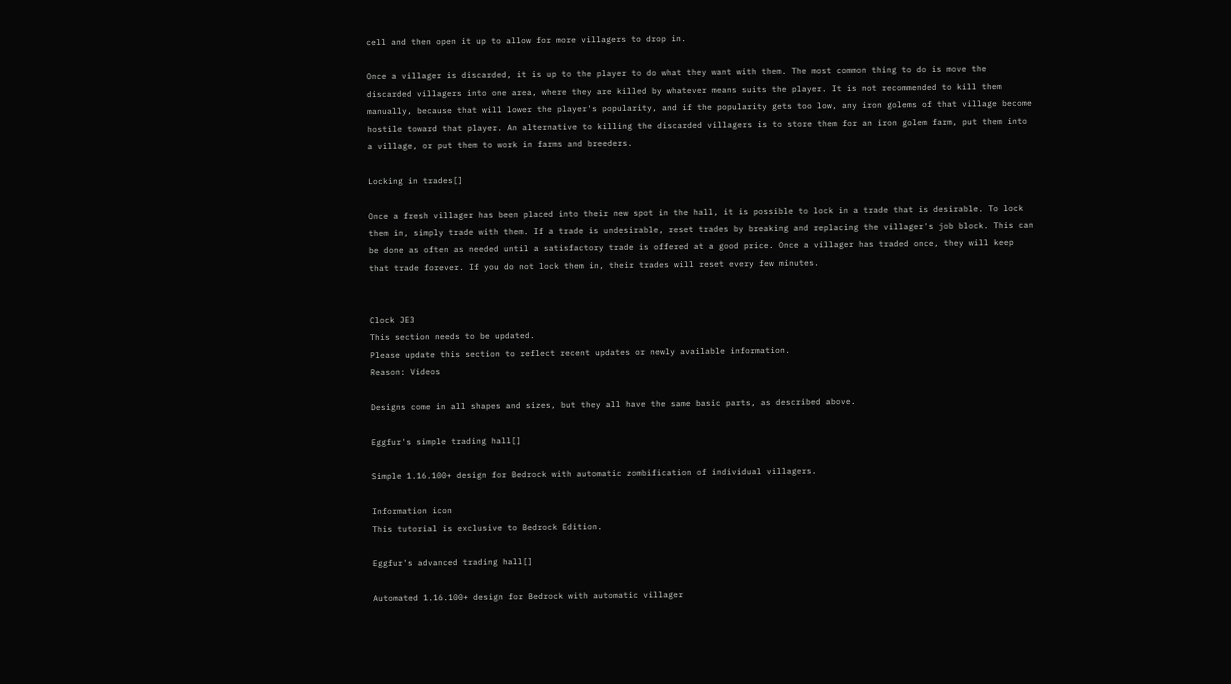cell and then open it up to allow for more villagers to drop in.

Once a villager is discarded, it is up to the player to do what they want with them. The most common thing to do is move the discarded villagers into one area, where they are killed by whatever means suits the player. It is not recommended to kill them manually, because that will lower the player's popularity, and if the popularity gets too low, any iron golems of that village become hostile toward that player. An alternative to killing the discarded villagers is to store them for an iron golem farm, put them into a village, or put them to work in farms and breeders.

Locking in trades[]

Once a fresh villager has been placed into their new spot in the hall, it is possible to lock in a trade that is desirable. To lock them in, simply trade with them. If a trade is undesirable, reset trades by breaking and replacing the villager's job block. This can be done as often as needed until a satisfactory trade is offered at a good price. Once a villager has traded once, they will keep that trade forever. If you do not lock them in, their trades will reset every few minutes.


Clock JE3
This section needs to be updated.
Please update this section to reflect recent updates or newly available information.
Reason: Videos

Designs come in all shapes and sizes, but they all have the same basic parts, as described above.

Eggfur's simple trading hall[]

Simple 1.16.100+ design for Bedrock with automatic zombification of individual villagers.

Information icon
This tutorial is exclusive to Bedrock Edition.

Eggfur's advanced trading hall[]

Automated 1.16.100+ design for Bedrock with automatic villager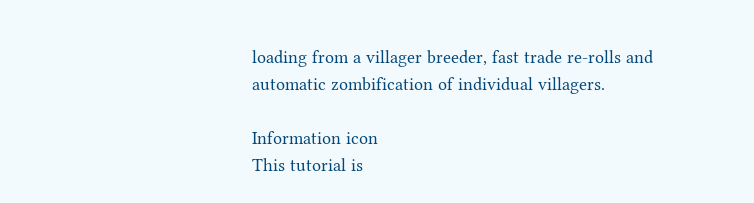loading from a villager breeder, fast trade re-rolls and automatic zombification of individual villagers.

Information icon
This tutorial is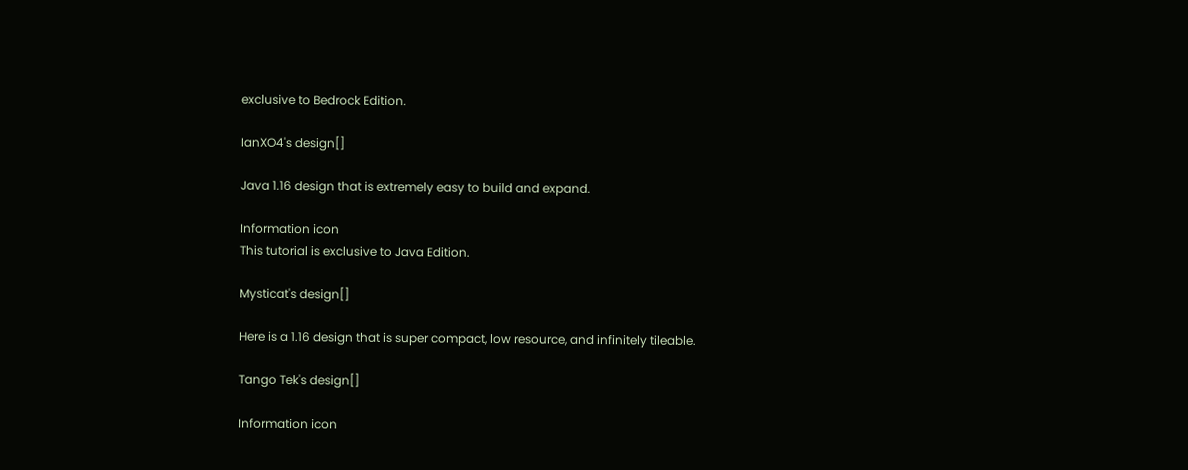exclusive to Bedrock Edition.

IanXO4's design[]

Java 1.16 design that is extremely easy to build and expand.

Information icon
This tutorial is exclusive to Java Edition.

Mysticat's design[]

Here is a 1.16 design that is super compact, low resource, and infinitely tileable.

Tango Tek's design[]

Information icon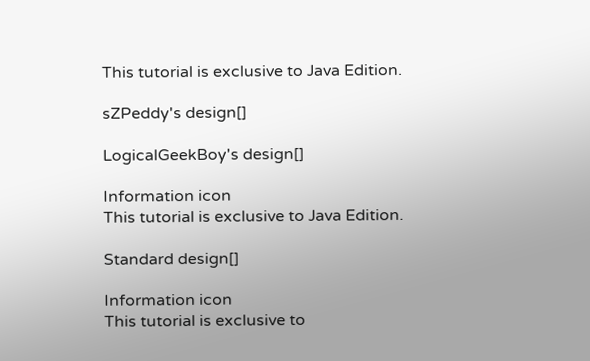This tutorial is exclusive to Java Edition.

sZPeddy's design[]

LogicalGeekBoy's design[]

Information icon
This tutorial is exclusive to Java Edition.

Standard design[]

Information icon
This tutorial is exclusive to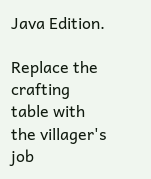Java Edition.

Replace the crafting table with the villager's job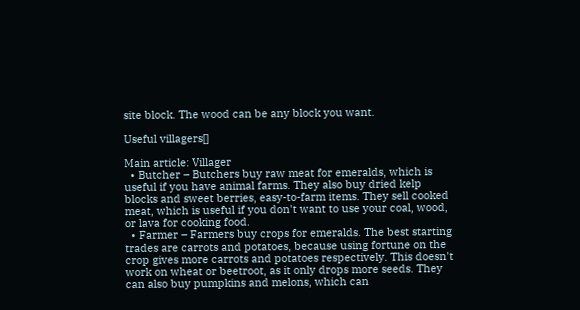site block. The wood can be any block you want.

Useful villagers[]

Main article: Villager
  • Butcher – Butchers buy raw meat for emeralds, which is useful if you have animal farms. They also buy dried kelp blocks and sweet berries, easy-to-farm items. They sell cooked meat, which is useful if you don't want to use your coal, wood, or lava for cooking food.
  • Farmer – Farmers buy crops for emeralds. The best starting trades are carrots and potatoes, because using fortune on the crop gives more carrots and potatoes respectively. This doesn't work on wheat or beetroot, as it only drops more seeds. They can also buy pumpkins and melons, which can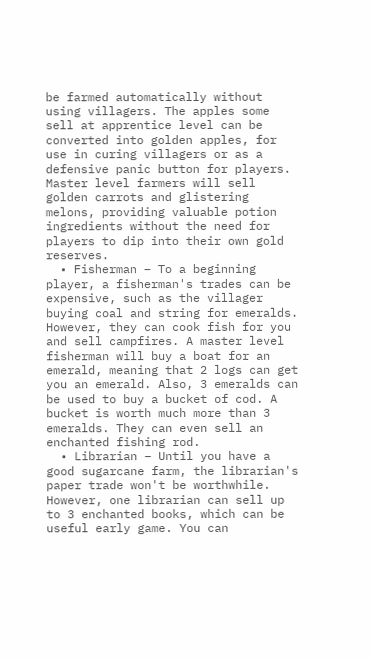be farmed automatically without using villagers. The apples some sell at apprentice level can be converted into golden apples, for use in curing villagers or as a defensive panic button for players. Master level farmers will sell golden carrots and glistering melons, providing valuable potion ingredients without the need for players to dip into their own gold reserves.
  • Fisherman – To a beginning player, a fisherman's trades can be expensive, such as the villager buying coal and string for emeralds. However, they can cook fish for you and sell campfires. A master level fisherman will buy a boat for an emerald, meaning that 2 logs can get you an emerald. Also, 3 emeralds can be used to buy a bucket of cod. A bucket is worth much more than 3 emeralds. They can even sell an enchanted fishing rod.
  • Librarian – Until you have a good sugarcane farm, the librarian's paper trade won't be worthwhile. However, one librarian can sell up to 3 enchanted books, which can be useful early game. You can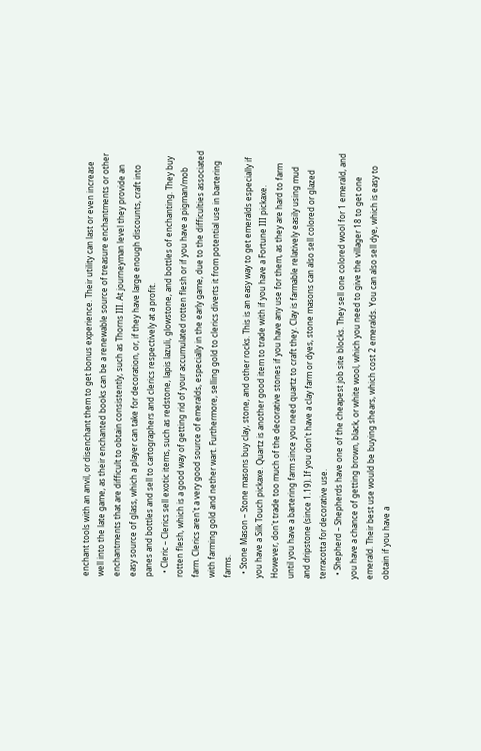enchant tools with an anvil, or disenchant them to get bonus experience. Their utility can last or even increase well into the late game, as their enchanted books can be a renewable source of treasure enchantments or other enchantments that are difficult to obtain consistently, such as Thorns III. At journeyman level they provide an easy source of glass, which a player can take for decoration, or, if they have large enough discounts, craft into panes and bottles and sell to cartographers and clerics respectively at a profit.
  • Cleric – Clerics sell exotic items, such as redstone, lapis lazuli, glowstone, and bottles of enchanting. They buy rotten flesh, which is a good way of getting rid of your accumulated rotten flesh or if you have a pigman/mob farm. Clerics aren't a very good source of emeralds, especially in the early game, due to the difficulties associated with farming gold and nether wart. Furthermore, selling gold to clerics diverts it from potential use in bartering farms.
  • Stone Mason – Stone masons buy clay, stone, and other rocks. This is an easy way to get emeralds especially if you have a Silk Touch pickaxe. Quartz is another good item to trade with if you have a Fortune III pickaxe. However, don't trade too much of the decorative stones if you have any use for them, as they are hard to farm until you have a bartering farm since you need quartz to craft they. Clay is farmable relatively easily using mud and dripstone (since 1.19). If you don't have a clay farm or dyes, stone masons can also sell colored or glazed terracotta for decorative use.
  • Shepherd – Shepherds have one of the cheapest job site blocks. They sell one colored wool for 1 emerald, and you have a chance of getting brown, black, or white wool, which you need to give the villager 18 to get one emerald. Their best use would be buying shears, which cost 2 emeralds. You can also sell dye, which is easy to obtain if you have a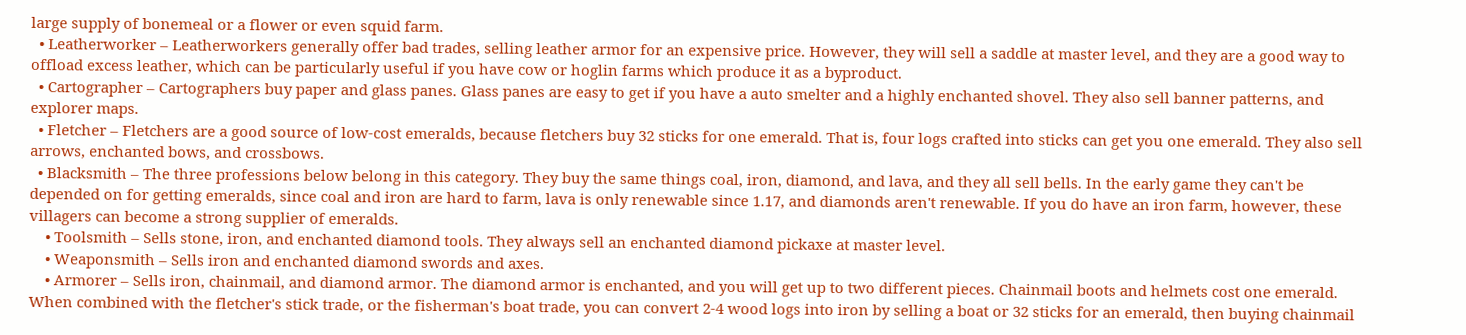large supply of bonemeal or a flower or even squid farm.
  • Leatherworker – Leatherworkers generally offer bad trades, selling leather armor for an expensive price. However, they will sell a saddle at master level, and they are a good way to offload excess leather, which can be particularly useful if you have cow or hoglin farms which produce it as a byproduct.
  • Cartographer – Cartographers buy paper and glass panes. Glass panes are easy to get if you have a auto smelter and a highly enchanted shovel. They also sell banner patterns, and explorer maps.
  • Fletcher – Fletchers are a good source of low-cost emeralds, because fletchers buy 32 sticks for one emerald. That is, four logs crafted into sticks can get you one emerald. They also sell arrows, enchanted bows, and crossbows.
  • Blacksmith – The three professions below belong in this category. They buy the same things coal, iron, diamond, and lava, and they all sell bells. In the early game they can't be depended on for getting emeralds, since coal and iron are hard to farm, lava is only renewable since 1.17, and diamonds aren't renewable. If you do have an iron farm, however, these villagers can become a strong supplier of emeralds.
    • Toolsmith – Sells stone, iron, and enchanted diamond tools. They always sell an enchanted diamond pickaxe at master level.
    • Weaponsmith – Sells iron and enchanted diamond swords and axes.
    • Armorer – Sells iron, chainmail, and diamond armor. The diamond armor is enchanted, and you will get up to two different pieces. Chainmail boots and helmets cost one emerald. When combined with the fletcher's stick trade, or the fisherman's boat trade, you can convert 2-4 wood logs into iron by selling a boat or 32 sticks for an emerald, then buying chainmail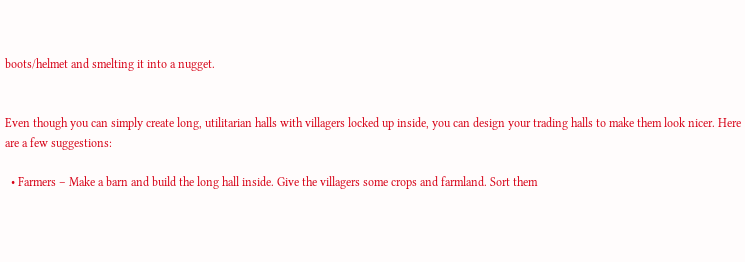boots/helmet and smelting it into a nugget.


Even though you can simply create long, utilitarian halls with villagers locked up inside, you can design your trading halls to make them look nicer. Here are a few suggestions:

  • Farmers – Make a barn and build the long hall inside. Give the villagers some crops and farmland. Sort them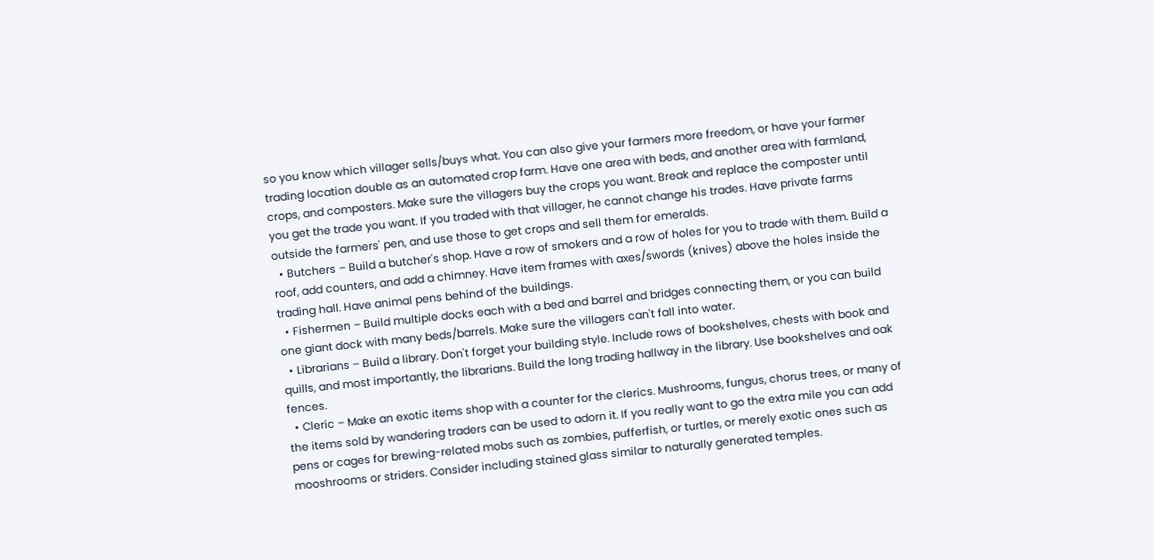so you know which villager sells/buys what. You can also give your farmers more freedom, or have your farmer trading location double as an automated crop farm. Have one area with beds, and another area with farmland, crops, and composters. Make sure the villagers buy the crops you want. Break and replace the composter until you get the trade you want. If you traded with that villager, he cannot change his trades. Have private farms outside the farmers' pen, and use those to get crops and sell them for emeralds.
  • Butchers – Build a butcher's shop. Have a row of smokers and a row of holes for you to trade with them. Build a roof, add counters, and add a chimney. Have item frames with axes/swords (knives) above the holes inside the trading hall. Have animal pens behind of the buildings.
  • Fishermen – Build multiple docks each with a bed and barrel and bridges connecting them, or you can build one giant dock with many beds/barrels. Make sure the villagers can't fall into water.
  • Librarians – Build a library. Don't forget your building style. Include rows of bookshelves, chests with book and quills, and most importantly, the librarians. Build the long trading hallway in the library. Use bookshelves and oak fences.
  • Cleric – Make an exotic items shop with a counter for the clerics. Mushrooms, fungus, chorus trees, or many of the items sold by wandering traders can be used to adorn it. If you really want to go the extra mile you can add pens or cages for brewing-related mobs such as zombies, pufferfish, or turtles, or merely exotic ones such as mooshrooms or striders. Consider including stained glass similar to naturally generated temples.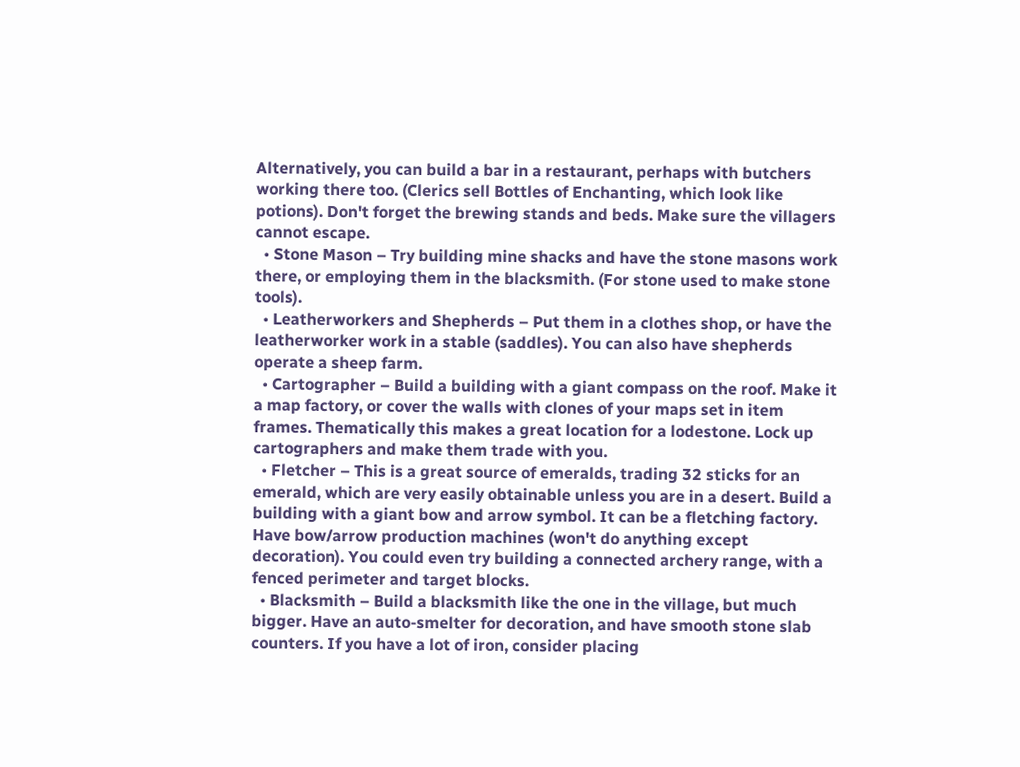Alternatively, you can build a bar in a restaurant, perhaps with butchers working there too. (Clerics sell Bottles of Enchanting, which look like potions). Don't forget the brewing stands and beds. Make sure the villagers cannot escape.
  • Stone Mason – Try building mine shacks and have the stone masons work there, or employing them in the blacksmith. (For stone used to make stone tools).
  • Leatherworkers and Shepherds – Put them in a clothes shop, or have the leatherworker work in a stable (saddles). You can also have shepherds operate a sheep farm.
  • Cartographer – Build a building with a giant compass on the roof. Make it a map factory, or cover the walls with clones of your maps set in item frames. Thematically this makes a great location for a lodestone. Lock up cartographers and make them trade with you.
  • Fletcher – This is a great source of emeralds, trading 32 sticks for an emerald, which are very easily obtainable unless you are in a desert. Build a building with a giant bow and arrow symbol. It can be a fletching factory. Have bow/arrow production machines (won't do anything except decoration). You could even try building a connected archery range, with a fenced perimeter and target blocks.
  • Blacksmith – Build a blacksmith like the one in the village, but much bigger. Have an auto-smelter for decoration, and have smooth stone slab counters. If you have a lot of iron, consider placing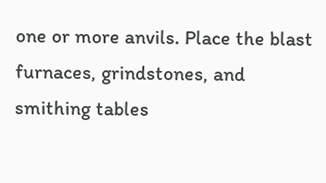one or more anvils. Place the blast furnaces, grindstones, and smithing tables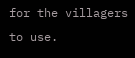for the villagers to use.